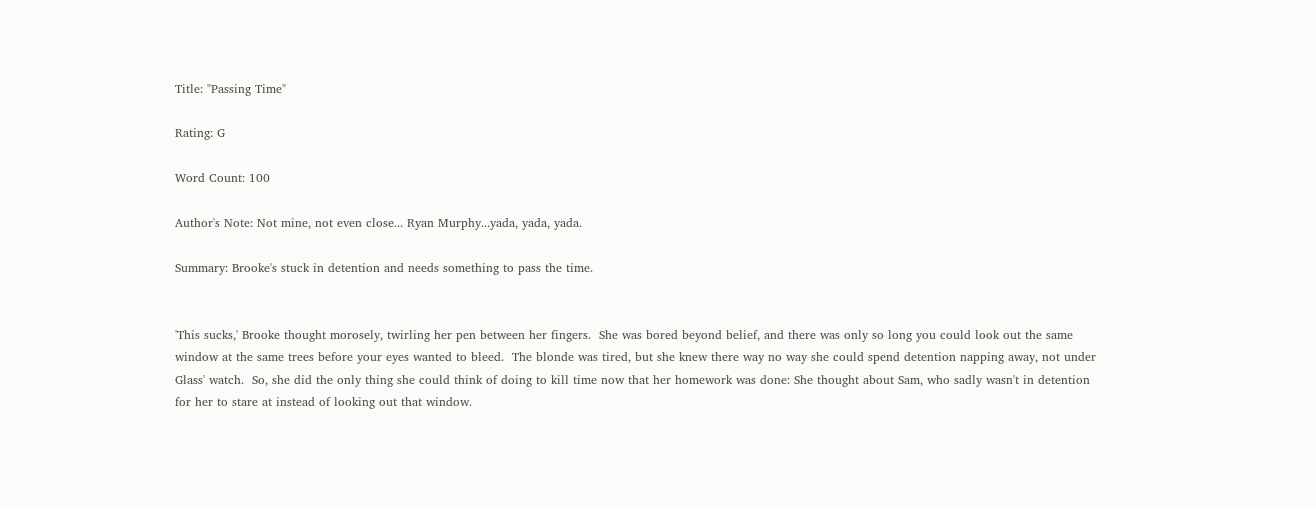Title: "Passing Time"

Rating: G

Word Count: 100

Author's Note: Not mine, not even close... Ryan Murphy...yada, yada, yada.

Summary: Brooke's stuck in detention and needs something to pass the time.


'This sucks,' Brooke thought morosely, twirling her pen between her fingers.  She was bored beyond belief, and there was only so long you could look out the same window at the same trees before your eyes wanted to bleed.  The blonde was tired, but she knew there way no way she could spend detention napping away, not under Glass' watch.  So, she did the only thing she could think of doing to kill time now that her homework was done: She thought about Sam, who sadly wasn't in detention for her to stare at instead of looking out that window.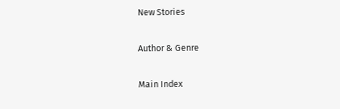New Stories

Author & Genre

Main Index